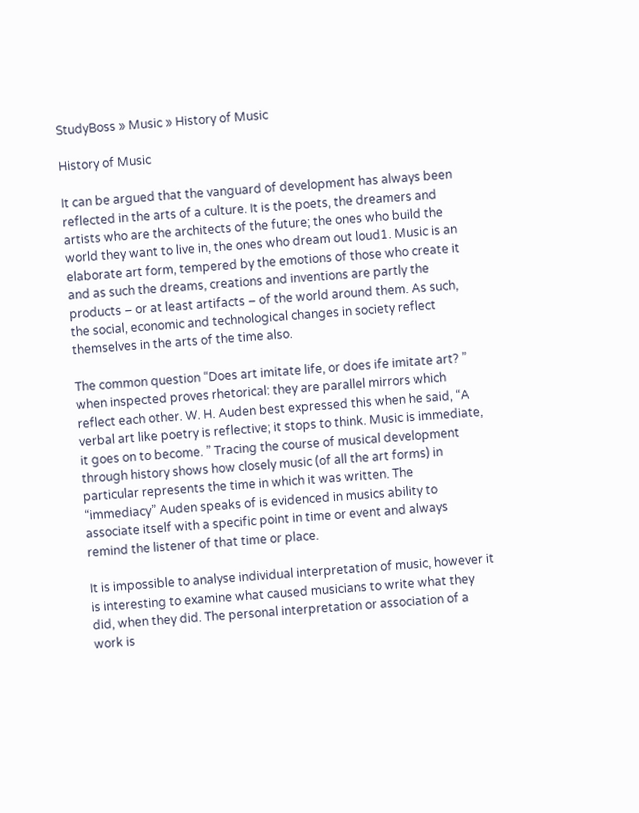StudyBoss » Music » History of Music

History of Music

It can be argued that the vanguard of development has always been reflected in the arts of a culture. It is the poets, the dreamers and artists who are the architects of the future; the ones who build the world they want to live in, the ones who dream out loud1. Music is an elaborate art form, tempered by the emotions of those who create it and as such the dreams, creations and inventions are partly the products – or at least artifacts – of the world around them. As such, the social, economic and technological changes in society reflect themselves in the arts of the time also.

The common question “Does art imitate life, or does ife imitate art? ” when inspected proves rhetorical: they are parallel mirrors which reflect each other. W. H. Auden best expressed this when he said, “A verbal art like poetry is reflective; it stops to think. Music is immediate, it goes on to become. ” Tracing the course of musical development through history shows how closely music (of all the art forms) in particular represents the time in which it was written. The “immediacy” Auden speaks of is evidenced in musics ability to associate itself with a specific point in time or event and always remind the listener of that time or place.

It is impossible to analyse individual interpretation of music, however it is interesting to examine what caused musicians to write what they did, when they did. The personal interpretation or association of a work is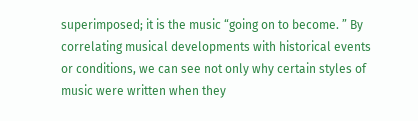superimposed; it is the music “going on to become. ” By correlating musical developments with historical events or conditions, we can see not only why certain styles of music were written when they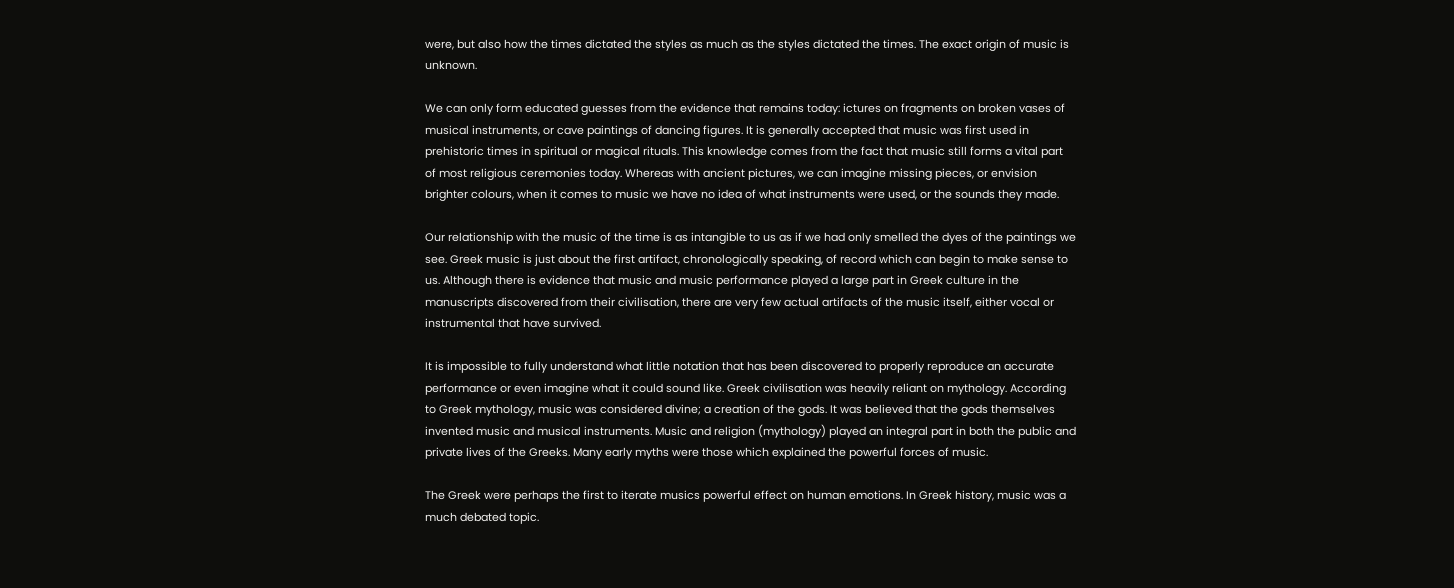were, but also how the times dictated the styles as much as the styles dictated the times. The exact origin of music is unknown.

We can only form educated guesses from the evidence that remains today: ictures on fragments on broken vases of musical instruments, or cave paintings of dancing figures. It is generally accepted that music was first used in prehistoric times in spiritual or magical rituals. This knowledge comes from the fact that music still forms a vital part of most religious ceremonies today. Whereas with ancient pictures, we can imagine missing pieces, or envision brighter colours, when it comes to music we have no idea of what instruments were used, or the sounds they made.

Our relationship with the music of the time is as intangible to us as if we had only smelled the dyes of the paintings we see. Greek music is just about the first artifact, chronologically speaking, of record which can begin to make sense to us. Although there is evidence that music and music performance played a large part in Greek culture in the manuscripts discovered from their civilisation, there are very few actual artifacts of the music itself, either vocal or instrumental that have survived.

It is impossible to fully understand what little notation that has been discovered to properly reproduce an accurate performance or even imagine what it could sound like. Greek civilisation was heavily reliant on mythology. According to Greek mythology, music was considered divine; a creation of the gods. It was believed that the gods themselves invented music and musical instruments. Music and religion (mythology) played an integral part in both the public and private lives of the Greeks. Many early myths were those which explained the powerful forces of music.

The Greek were perhaps the first to iterate musics powerful effect on human emotions. In Greek history, music was a much debated topic.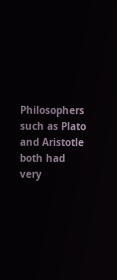Philosophers such as Plato and Aristotle both had very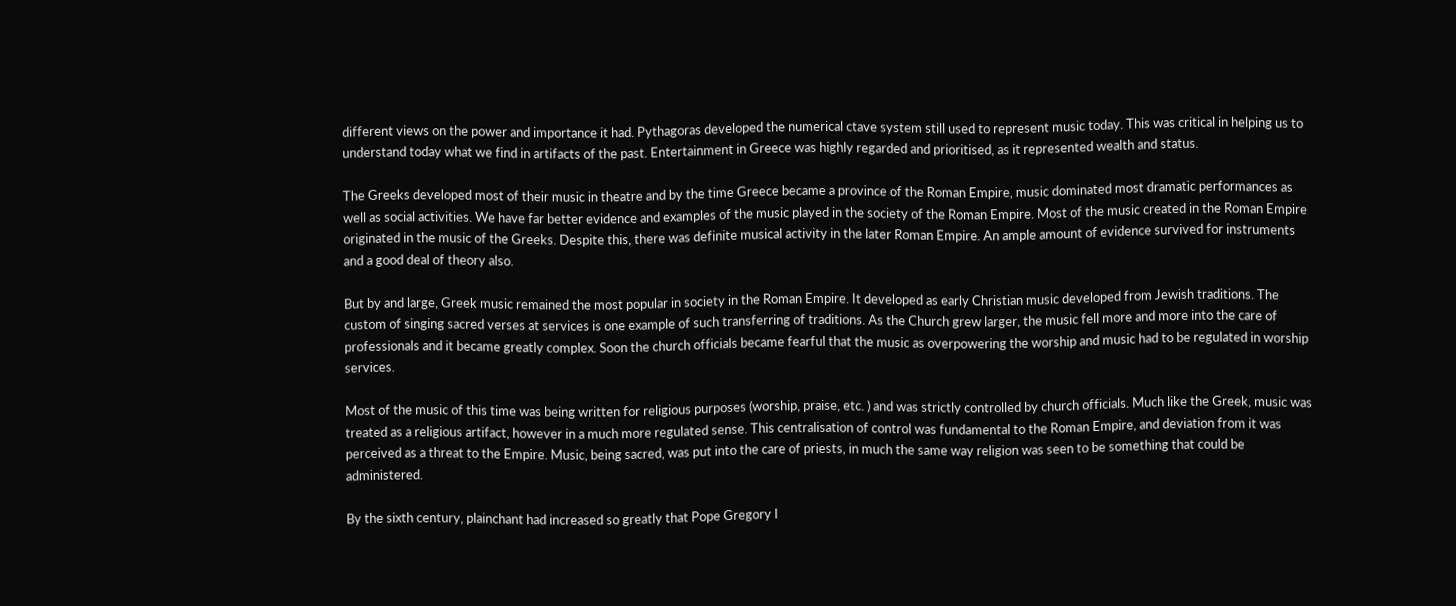different views on the power and importance it had. Pythagoras developed the numerical ctave system still used to represent music today. This was critical in helping us to understand today what we find in artifacts of the past. Entertainment in Greece was highly regarded and prioritised, as it represented wealth and status.

The Greeks developed most of their music in theatre and by the time Greece became a province of the Roman Empire, music dominated most dramatic performances as well as social activities. We have far better evidence and examples of the music played in the society of the Roman Empire. Most of the music created in the Roman Empire originated in the music of the Greeks. Despite this, there was definite musical activity in the later Roman Empire. An ample amount of evidence survived for instruments and a good deal of theory also.

But by and large, Greek music remained the most popular in society in the Roman Empire. It developed as early Christian music developed from Jewish traditions. The custom of singing sacred verses at services is one example of such transferring of traditions. As the Church grew larger, the music fell more and more into the care of professionals and it became greatly complex. Soon the church officials became fearful that the music as overpowering the worship and music had to be regulated in worship services.

Most of the music of this time was being written for religious purposes (worship, praise, etc. ) and was strictly controlled by church officials. Much like the Greek, music was treated as a religious artifact, however in a much more regulated sense. This centralisation of control was fundamental to the Roman Empire, and deviation from it was perceived as a threat to the Empire. Music, being sacred, was put into the care of priests, in much the same way religion was seen to be something that could be administered.

By the sixth century, plainchant had increased so greatly that Pope Gregory I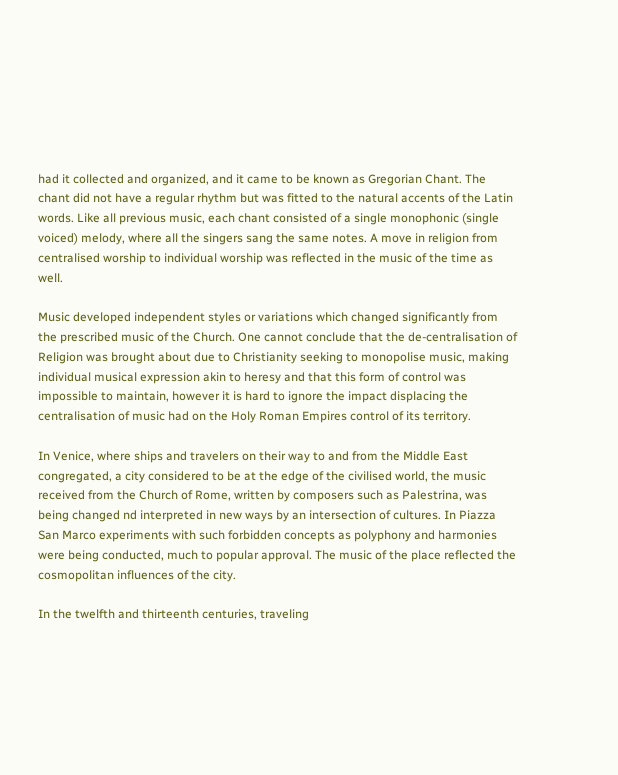had it collected and organized, and it came to be known as Gregorian Chant. The chant did not have a regular rhythm but was fitted to the natural accents of the Latin words. Like all previous music, each chant consisted of a single monophonic (single voiced) melody, where all the singers sang the same notes. A move in religion from centralised worship to individual worship was reflected in the music of the time as well.

Music developed independent styles or variations which changed significantly from the prescribed music of the Church. One cannot conclude that the de-centralisation of Religion was brought about due to Christianity seeking to monopolise music, making individual musical expression akin to heresy and that this form of control was impossible to maintain, however it is hard to ignore the impact displacing the centralisation of music had on the Holy Roman Empires control of its territory.

In Venice, where ships and travelers on their way to and from the Middle East congregated, a city considered to be at the edge of the civilised world, the music received from the Church of Rome, written by composers such as Palestrina, was being changed nd interpreted in new ways by an intersection of cultures. In Piazza San Marco experiments with such forbidden concepts as polyphony and harmonies were being conducted, much to popular approval. The music of the place reflected the cosmopolitan influences of the city.

In the twelfth and thirteenth centuries, traveling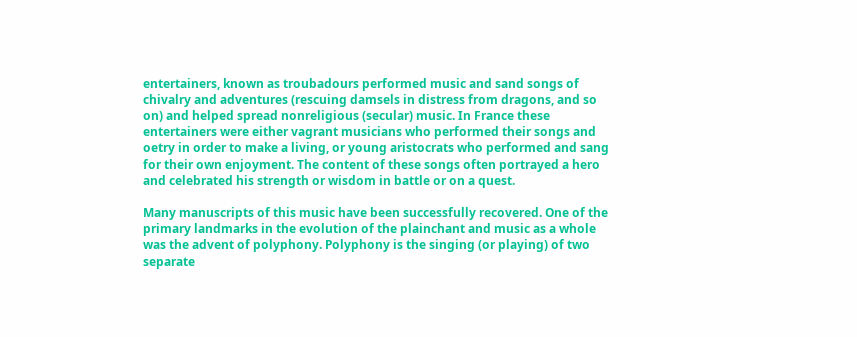entertainers, known as troubadours performed music and sand songs of chivalry and adventures (rescuing damsels in distress from dragons, and so on) and helped spread nonreligious (secular) music. In France these entertainers were either vagrant musicians who performed their songs and oetry in order to make a living, or young aristocrats who performed and sang for their own enjoyment. The content of these songs often portrayed a hero and celebrated his strength or wisdom in battle or on a quest.

Many manuscripts of this music have been successfully recovered. One of the primary landmarks in the evolution of the plainchant and music as a whole was the advent of polyphony. Polyphony is the singing (or playing) of two separate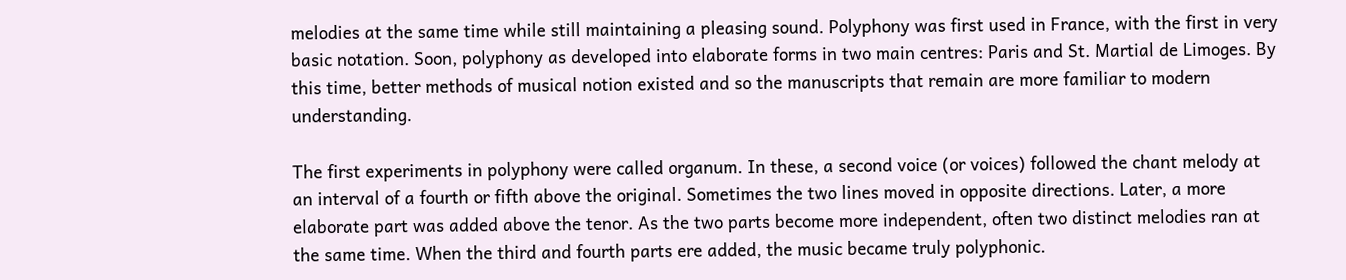melodies at the same time while still maintaining a pleasing sound. Polyphony was first used in France, with the first in very basic notation. Soon, polyphony as developed into elaborate forms in two main centres: Paris and St. Martial de Limoges. By this time, better methods of musical notion existed and so the manuscripts that remain are more familiar to modern understanding.

The first experiments in polyphony were called organum. In these, a second voice (or voices) followed the chant melody at an interval of a fourth or fifth above the original. Sometimes the two lines moved in opposite directions. Later, a more elaborate part was added above the tenor. As the two parts become more independent, often two distinct melodies ran at the same time. When the third and fourth parts ere added, the music became truly polyphonic.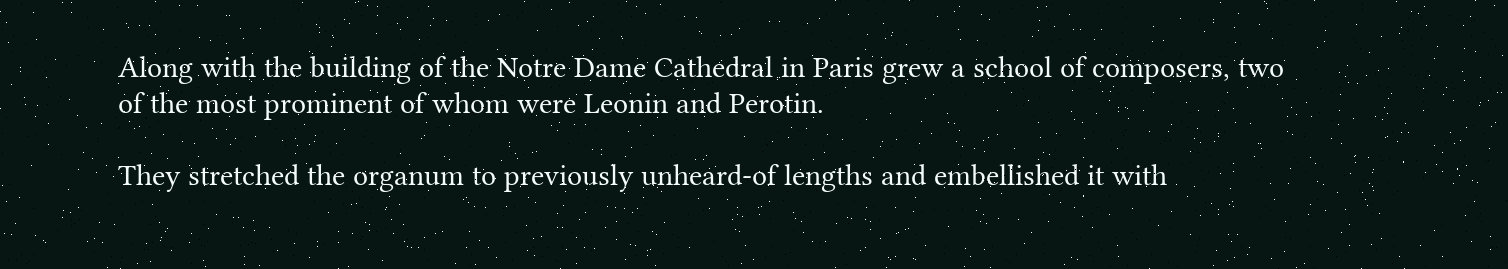Along with the building of the Notre Dame Cathedral in Paris grew a school of composers, two of the most prominent of whom were Leonin and Perotin.

They stretched the organum to previously unheard-of lengths and embellished it with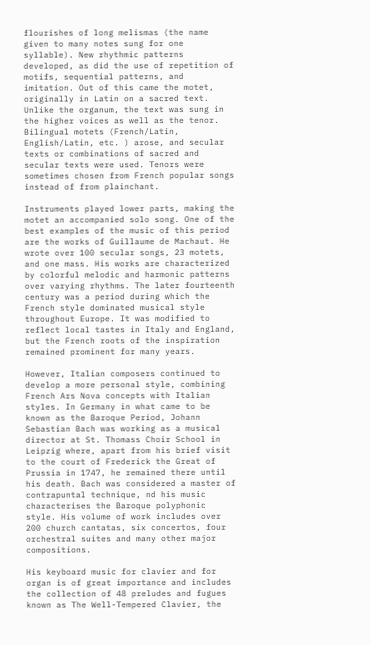flourishes of long melismas (the name given to many notes sung for one syllable). New rhythmic patterns developed, as did the use of repetition of motifs, sequential patterns, and imitation. Out of this came the motet, originally in Latin on a sacred text. Unlike the organum, the text was sung in the higher voices as well as the tenor. Bilingual motets (French/Latin, English/Latin, etc. ) arose, and secular texts or combinations of sacred and secular texts were used. Tenors were sometimes chosen from French popular songs instead of from plainchant.

Instruments played lower parts, making the motet an accompanied solo song. One of the best examples of the music of this period are the works of Guillaume de Machaut. He wrote over 100 secular songs, 23 motets, and one mass. His works are characterized by colorful melodic and harmonic patterns over varying rhythms. The later fourteenth century was a period during which the French style dominated musical style throughout Europe. It was modified to reflect local tastes in Italy and England, but the French roots of the inspiration remained prominent for many years.

However, Italian composers continued to develop a more personal style, combining French Ars Nova concepts with Italian styles. In Germany in what came to be known as the Baroque Period, Johann Sebastian Bach was working as a musical director at St. Thomass Choir School in Leipzig where, apart from his brief visit to the court of Frederick the Great of Prussia in 1747, he remained there until his death. Bach was considered a master of contrapuntal technique, nd his music characterises the Baroque polyphonic style. His volume of work includes over 200 church cantatas, six concertos, four orchestral suites and many other major compositions.

His keyboard music for clavier and for organ is of great importance and includes the collection of 48 preludes and fugues known as The Well-Tempered Clavier, the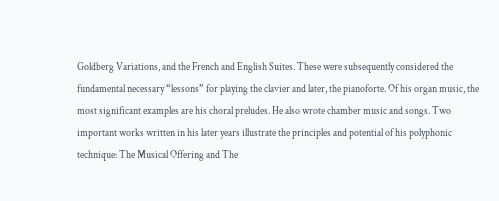Goldberg Variations, and the French and English Suites. These were subsequently considered the fundamental necessary “lessons” for playing the clavier and later, the pianoforte. Of his organ music, the most significant examples are his choral preludes. He also wrote chamber music and songs. Two important works written in his later years illustrate the principles and potential of his polyphonic technique: The Musical Offering and The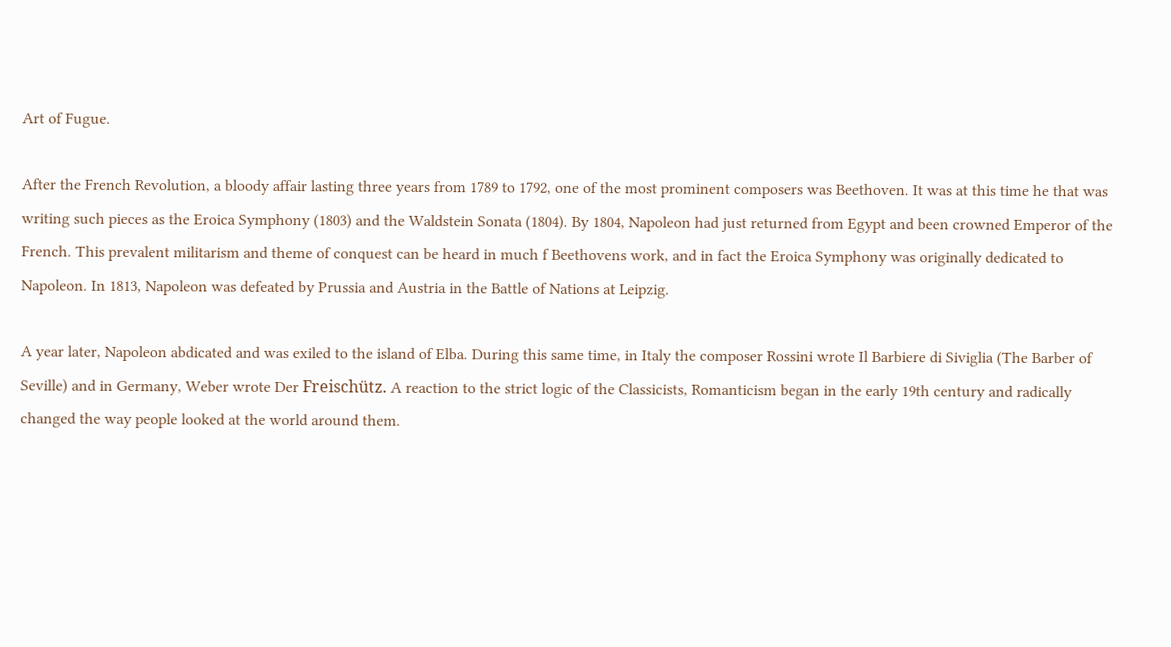Art of Fugue.

After the French Revolution, a bloody affair lasting three years from 1789 to 1792, one of the most prominent composers was Beethoven. It was at this time he that was writing such pieces as the Eroica Symphony (1803) and the Waldstein Sonata (1804). By 1804, Napoleon had just returned from Egypt and been crowned Emperor of the French. This prevalent militarism and theme of conquest can be heard in much f Beethovens work, and in fact the Eroica Symphony was originally dedicated to Napoleon. In 1813, Napoleon was defeated by Prussia and Austria in the Battle of Nations at Leipzig.

A year later, Napoleon abdicated and was exiled to the island of Elba. During this same time, in Italy the composer Rossini wrote Il Barbiere di Siviglia (The Barber of Seville) and in Germany, Weber wrote Der Freischütz. A reaction to the strict logic of the Classicists, Romanticism began in the early 19th century and radically changed the way people looked at the world around them.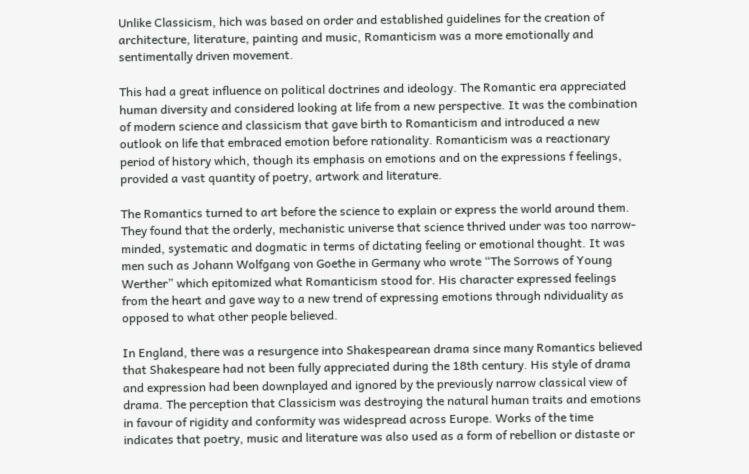Unlike Classicism, hich was based on order and established guidelines for the creation of architecture, literature, painting and music, Romanticism was a more emotionally and sentimentally driven movement.

This had a great influence on political doctrines and ideology. The Romantic era appreciated human diversity and considered looking at life from a new perspective. It was the combination of modern science and classicism that gave birth to Romanticism and introduced a new outlook on life that embraced emotion before rationality. Romanticism was a reactionary period of history which, though its emphasis on emotions and on the expressions f feelings, provided a vast quantity of poetry, artwork and literature.

The Romantics turned to art before the science to explain or express the world around them. They found that the orderly, mechanistic universe that science thrived under was too narrow-minded, systematic and dogmatic in terms of dictating feeling or emotional thought. It was men such as Johann Wolfgang von Goethe in Germany who wrote “The Sorrows of Young Werther” which epitomized what Romanticism stood for. His character expressed feelings from the heart and gave way to a new trend of expressing emotions through ndividuality as opposed to what other people believed.

In England, there was a resurgence into Shakespearean drama since many Romantics believed that Shakespeare had not been fully appreciated during the 18th century. His style of drama and expression had been downplayed and ignored by the previously narrow classical view of drama. The perception that Classicism was destroying the natural human traits and emotions in favour of rigidity and conformity was widespread across Europe. Works of the time indicates that poetry, music and literature was also used as a form of rebellion or distaste or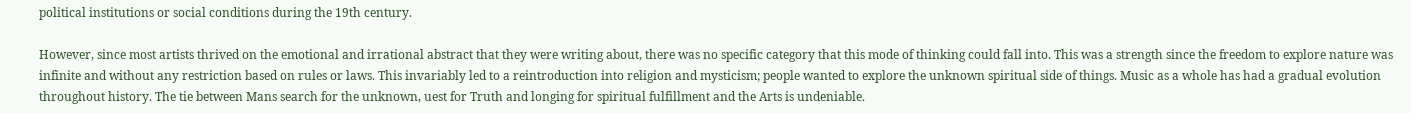political institutions or social conditions during the 19th century.

However, since most artists thrived on the emotional and irrational abstract that they were writing about, there was no specific category that this mode of thinking could fall into. This was a strength since the freedom to explore nature was infinite and without any restriction based on rules or laws. This invariably led to a reintroduction into religion and mysticism; people wanted to explore the unknown spiritual side of things. Music as a whole has had a gradual evolution throughout history. The tie between Mans search for the unknown, uest for Truth and longing for spiritual fulfillment and the Arts is undeniable.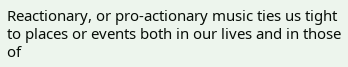Reactionary, or pro-actionary music ties us tight to places or events both in our lives and in those of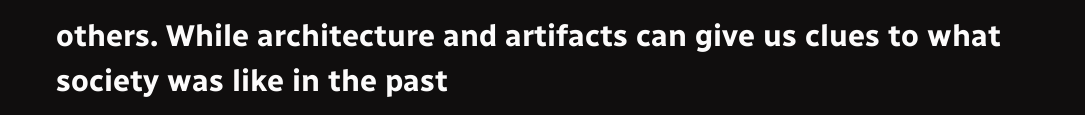others. While architecture and artifacts can give us clues to what society was like in the past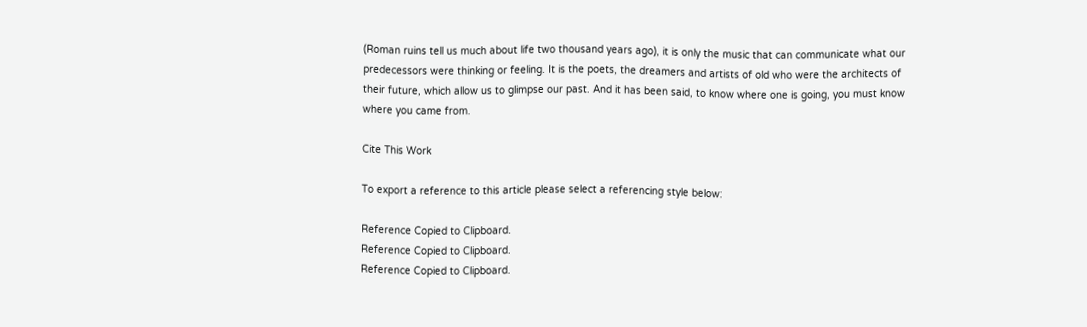(Roman ruins tell us much about life two thousand years ago), it is only the music that can communicate what our predecessors were thinking or feeling. It is the poets, the dreamers and artists of old who were the architects of their future, which allow us to glimpse our past. And it has been said, to know where one is going, you must know where you came from.

Cite This Work

To export a reference to this article please select a referencing style below:

Reference Copied to Clipboard.
Reference Copied to Clipboard.
Reference Copied to Clipboard.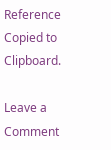Reference Copied to Clipboard.

Leave a Comment